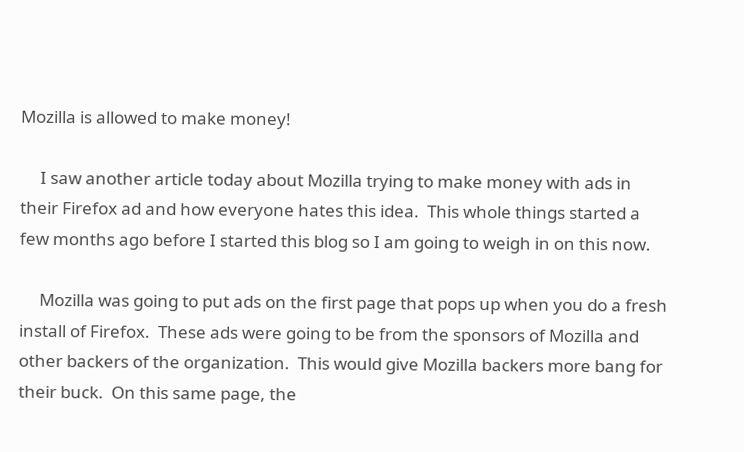Mozilla is allowed to make money!

     I saw another article today about Mozilla trying to make money with ads in their Firefox ad and how everyone hates this idea.  This whole things started a few months ago before I started this blog so I am going to weigh in on this now.

     Mozilla was going to put ads on the first page that pops up when you do a fresh install of Firefox.  These ads were going to be from the sponsors of Mozilla and other backers of the organization.  This would give Mozilla backers more bang for their buck.  On this same page, the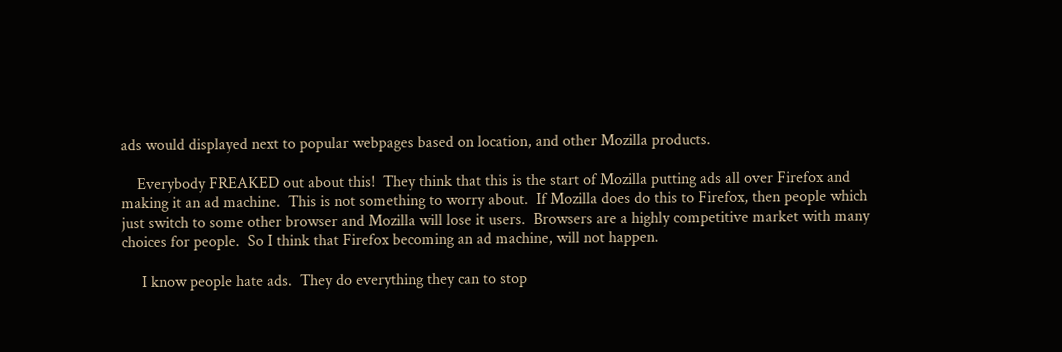ads would displayed next to popular webpages based on location, and other Mozilla products.

    Everybody FREAKED out about this!  They think that this is the start of Mozilla putting ads all over Firefox and making it an ad machine.  This is not something to worry about.  If Mozilla does do this to Firefox, then people which just switch to some other browser and Mozilla will lose it users.  Browsers are a highly competitive market with many choices for people.  So I think that Firefox becoming an ad machine, will not happen.

     I know people hate ads.  They do everything they can to stop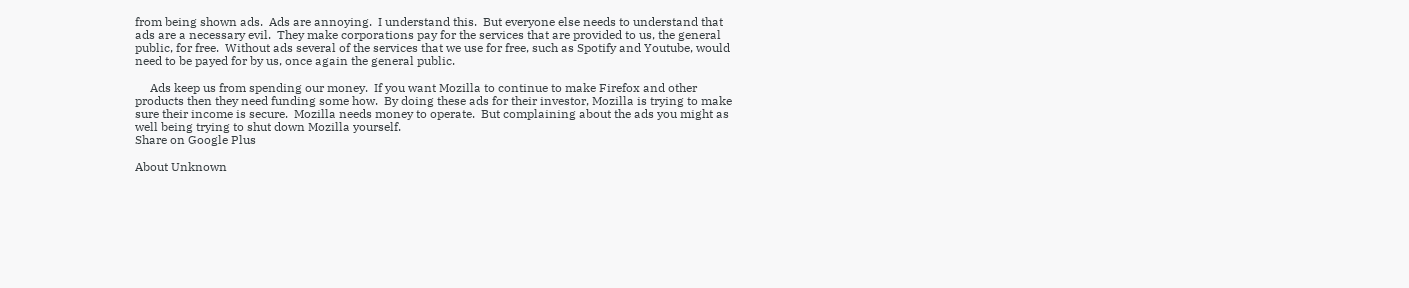from being shown ads.  Ads are annoying.  I understand this.  But everyone else needs to understand that ads are a necessary evil.  They make corporations pay for the services that are provided to us, the general public, for free.  Without ads several of the services that we use for free, such as Spotify and Youtube, would need to be payed for by us, once again the general public.

     Ads keep us from spending our money.  If you want Mozilla to continue to make Firefox and other products then they need funding some how.  By doing these ads for their investor, Mozilla is trying to make sure their income is secure.  Mozilla needs money to operate.  But complaining about the ads you might as well being trying to shut down Mozilla yourself.
Share on Google Plus

About Unknown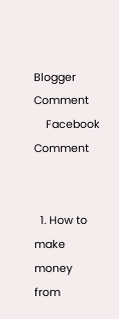Blogger Comment
    Facebook Comment


  1. How to make money from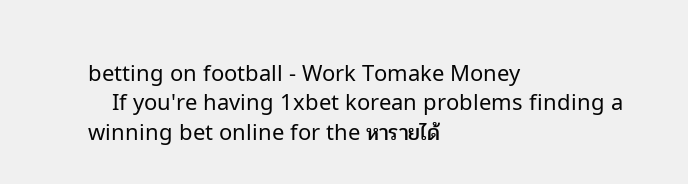betting on football - Work Tomake Money
    If you're having 1xbet korean problems finding a winning bet online for the หารายได้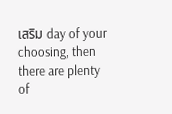เสริม day of your choosing, then there are plenty of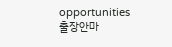opportunities 출장안마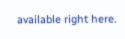available right here.